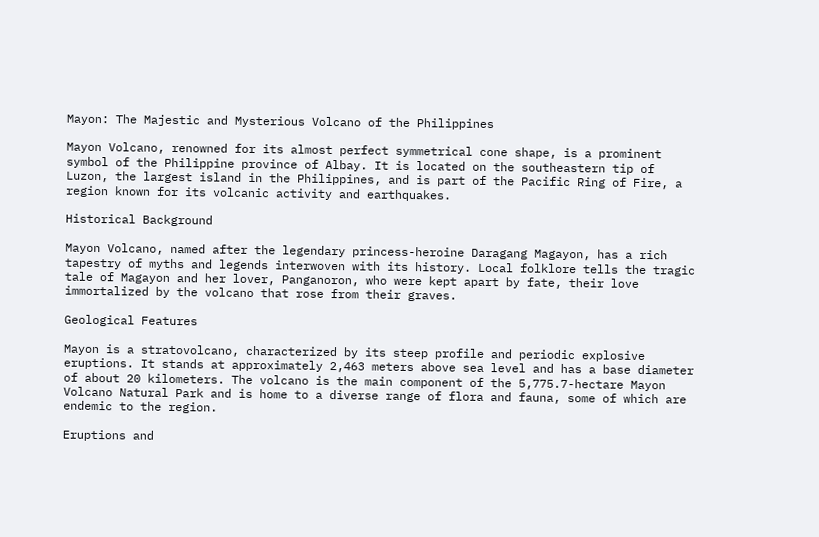Mayon: The Majestic and Mysterious Volcano of the Philippines

Mayon Volcano, renowned for its almost perfect symmetrical cone shape, is a prominent symbol of the Philippine province of Albay. It is located on the southeastern tip of Luzon, the largest island in the Philippines, and is part of the Pacific Ring of Fire, a region known for its volcanic activity and earthquakes.

Historical Background

Mayon Volcano, named after the legendary princess-heroine Daragang Magayon, has a rich tapestry of myths and legends interwoven with its history. Local folklore tells the tragic tale of Magayon and her lover, Panganoron, who were kept apart by fate, their love immortalized by the volcano that rose from their graves.

Geological Features

Mayon is a stratovolcano, characterized by its steep profile and periodic explosive eruptions. It stands at approximately 2,463 meters above sea level and has a base diameter of about 20 kilometers. The volcano is the main component of the 5,775.7-hectare Mayon Volcano Natural Park and is home to a diverse range of flora and fauna, some of which are endemic to the region.

Eruptions and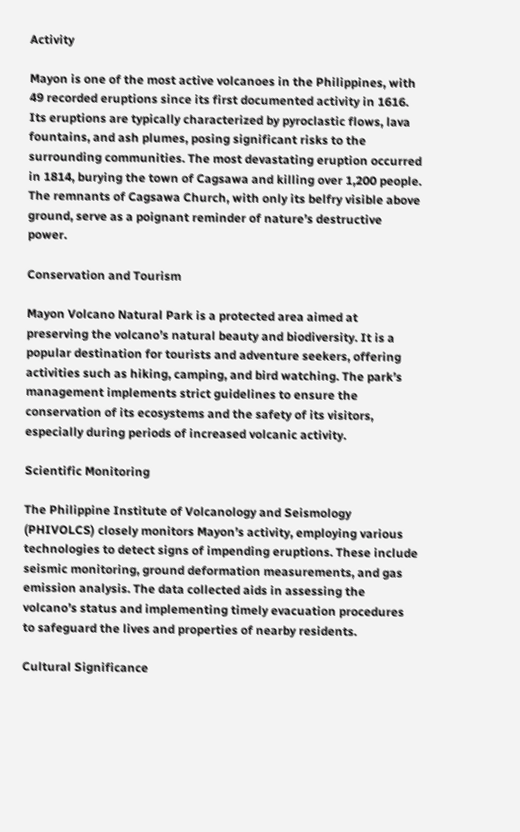Activity

Mayon is one of the most active volcanoes in the Philippines, with 49 recorded eruptions since its first documented activity in 1616. Its eruptions are typically characterized by pyroclastic flows, lava fountains, and ash plumes, posing significant risks to the surrounding communities. The most devastating eruption occurred in 1814, burying the town of Cagsawa and killing over 1,200 people. The remnants of Cagsawa Church, with only its belfry visible above ground, serve as a poignant reminder of nature’s destructive power.

Conservation and Tourism

Mayon Volcano Natural Park is a protected area aimed at preserving the volcano’s natural beauty and biodiversity. It is a popular destination for tourists and adventure seekers, offering activities such as hiking, camping, and bird watching. The park’s management implements strict guidelines to ensure the conservation of its ecosystems and the safety of its visitors, especially during periods of increased volcanic activity.

Scientific Monitoring

The Philippine Institute of Volcanology and Seismology (PHIVOLCS) closely monitors Mayon’s activity, employing various technologies to detect signs of impending eruptions. These include seismic monitoring, ground deformation measurements, and gas emission analysis. The data collected aids in assessing the volcano’s status and implementing timely evacuation procedures to safeguard the lives and properties of nearby residents.

Cultural Significance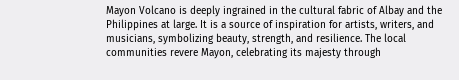Mayon Volcano is deeply ingrained in the cultural fabric of Albay and the Philippines at large. It is a source of inspiration for artists, writers, and musicians, symbolizing beauty, strength, and resilience. The local communities revere Mayon, celebrating its majesty through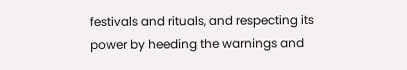festivals and rituals, and respecting its power by heeding the warnings and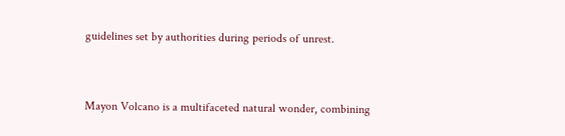guidelines set by authorities during periods of unrest.


Mayon Volcano is a multifaceted natural wonder, combining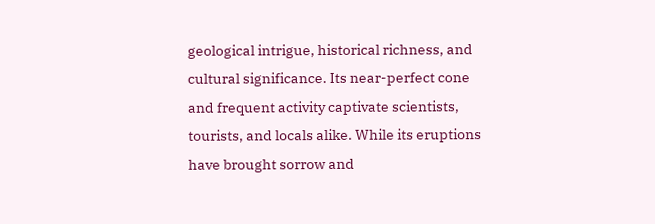geological intrigue, historical richness, and cultural significance. Its near-perfect cone and frequent activity captivate scientists, tourists, and locals alike. While its eruptions have brought sorrow and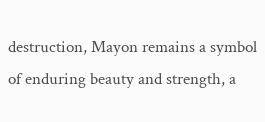destruction, Mayon remains a symbol of enduring beauty and strength, a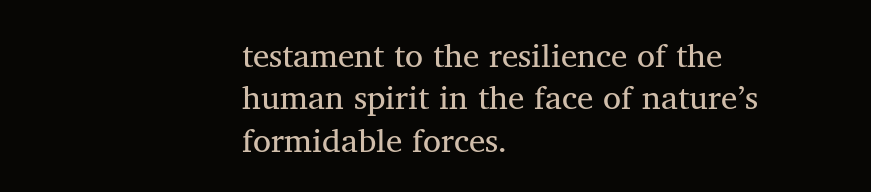testament to the resilience of the human spirit in the face of nature’s formidable forces.